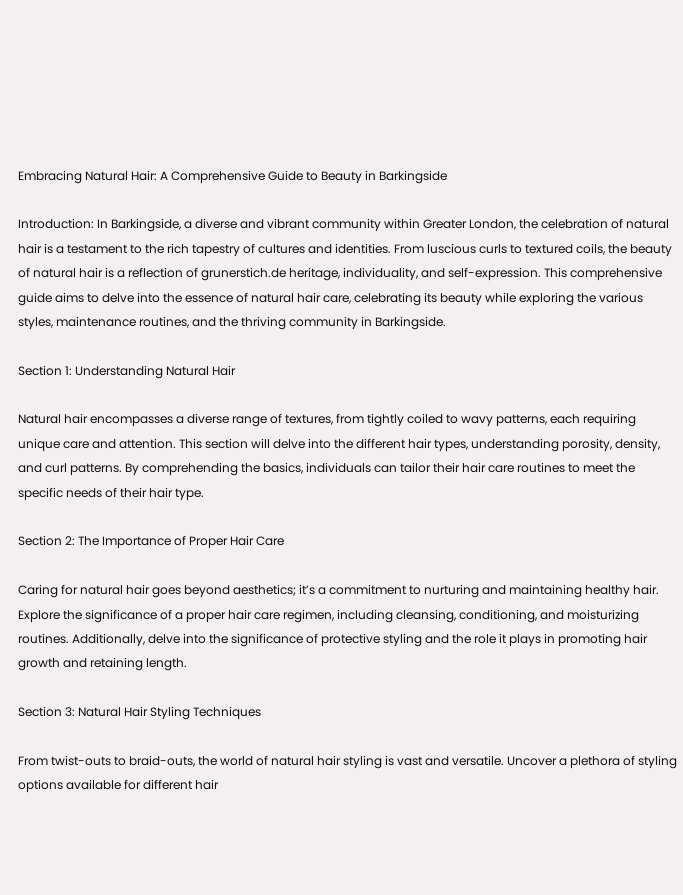Embracing Natural Hair: A Comprehensive Guide to Beauty in Barkingside

Introduction: In Barkingside, a diverse and vibrant community within Greater London, the celebration of natural hair is a testament to the rich tapestry of cultures and identities. From luscious curls to textured coils, the beauty of natural hair is a reflection of grunerstich.de heritage, individuality, and self-expression. This comprehensive guide aims to delve into the essence of natural hair care, celebrating its beauty while exploring the various styles, maintenance routines, and the thriving community in Barkingside.

Section 1: Understanding Natural Hair

Natural hair encompasses a diverse range of textures, from tightly coiled to wavy patterns, each requiring unique care and attention. This section will delve into the different hair types, understanding porosity, density, and curl patterns. By comprehending the basics, individuals can tailor their hair care routines to meet the specific needs of their hair type.

Section 2: The Importance of Proper Hair Care

Caring for natural hair goes beyond aesthetics; it’s a commitment to nurturing and maintaining healthy hair. Explore the significance of a proper hair care regimen, including cleansing, conditioning, and moisturizing routines. Additionally, delve into the significance of protective styling and the role it plays in promoting hair growth and retaining length.

Section 3: Natural Hair Styling Techniques

From twist-outs to braid-outs, the world of natural hair styling is vast and versatile. Uncover a plethora of styling options available for different hair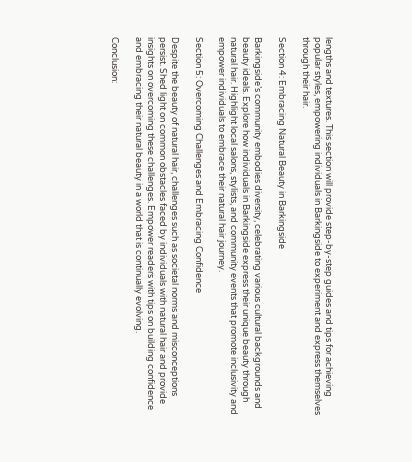lengths and textures. This section will provide step-by-step guides and tips for achieving popular styles, empowering individuals in Barkingside to experiment and express themselves through their hair.

Section 4: Embracing Natural Beauty in Barkingside

Barkingside’s community embodies diversity, celebrating various cultural backgrounds and beauty ideals. Explore how individuals in Barkingside express their unique beauty through natural hair. Highlight local salons, stylists, and community events that promote inclusivity and empower individuals to embrace their natural hair journey.

Section 5: Overcoming Challenges and Embracing Confidence

Despite the beauty of natural hair, challenges such as societal norms and misconceptions persist. Shed light on common obstacles faced by individuals with natural hair and provide insights on overcoming these challenges. Empower readers with tips on building confidence and embracing their natural beauty in a world that is continually evolving.

Conclusion: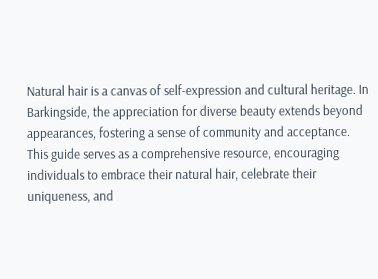Natural hair is a canvas of self-expression and cultural heritage. In Barkingside, the appreciation for diverse beauty extends beyond appearances, fostering a sense of community and acceptance. This guide serves as a comprehensive resource, encouraging individuals to embrace their natural hair, celebrate their uniqueness, and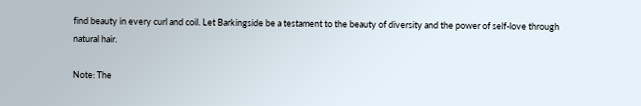find beauty in every curl and coil. Let Barkingside be a testament to the beauty of diversity and the power of self-love through natural hair.

Note: The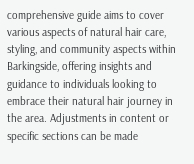comprehensive guide aims to cover various aspects of natural hair care, styling, and community aspects within Barkingside, offering insights and guidance to individuals looking to embrace their natural hair journey in the area. Adjustments in content or specific sections can be made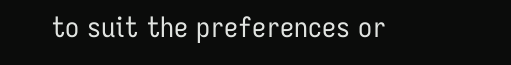to suit the preferences or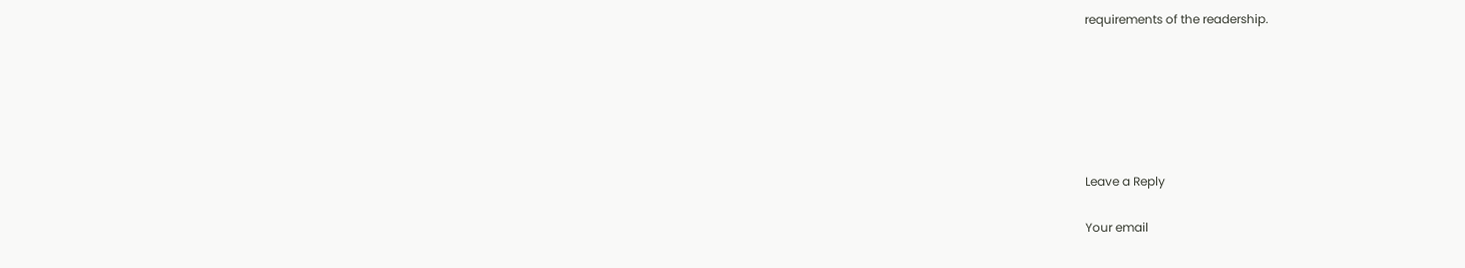requirements of the readership.






Leave a Reply

Your email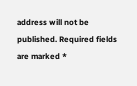address will not be published. Required fields are marked *